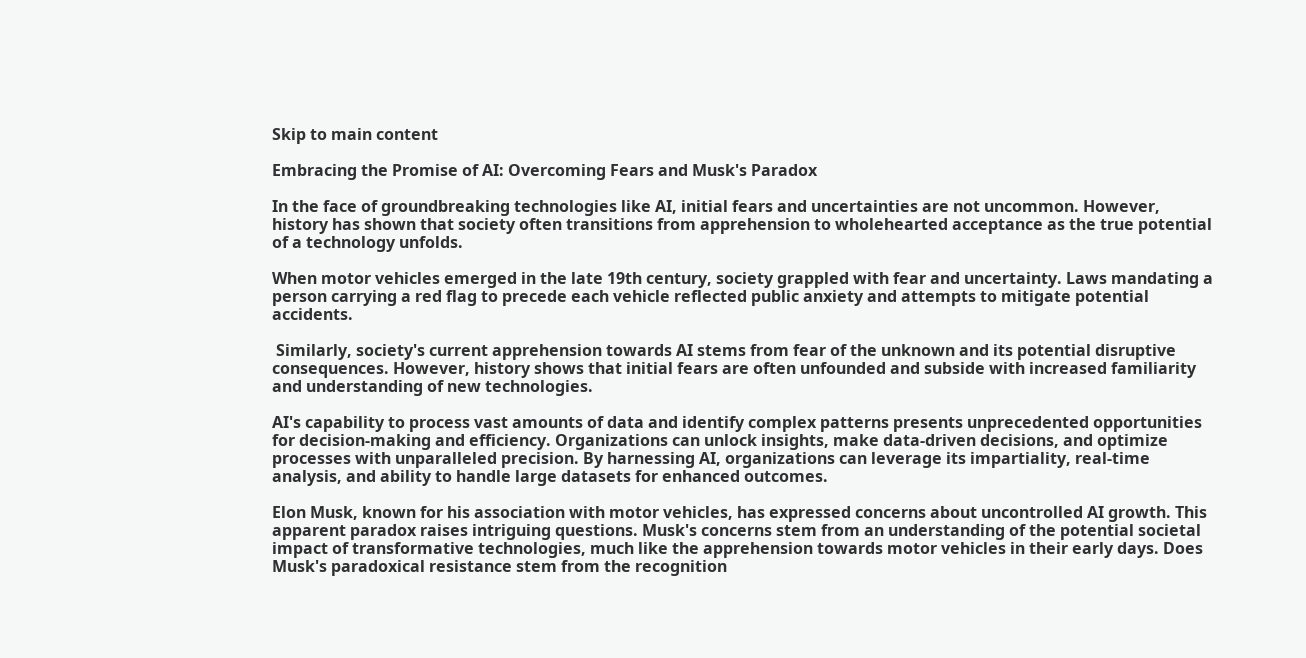Skip to main content

Embracing the Promise of AI: Overcoming Fears and Musk's Paradox

In the face of groundbreaking technologies like AI, initial fears and uncertainties are not uncommon. However, history has shown that society often transitions from apprehension to wholehearted acceptance as the true potential of a technology unfolds.

When motor vehicles emerged in the late 19th century, society grappled with fear and uncertainty. Laws mandating a person carrying a red flag to precede each vehicle reflected public anxiety and attempts to mitigate potential accidents.

 Similarly, society's current apprehension towards AI stems from fear of the unknown and its potential disruptive consequences. However, history shows that initial fears are often unfounded and subside with increased familiarity and understanding of new technologies.

AI's capability to process vast amounts of data and identify complex patterns presents unprecedented opportunities for decision-making and efficiency. Organizations can unlock insights, make data-driven decisions, and optimize processes with unparalleled precision. By harnessing AI, organizations can leverage its impartiality, real-time analysis, and ability to handle large datasets for enhanced outcomes.

Elon Musk, known for his association with motor vehicles, has expressed concerns about uncontrolled AI growth. This apparent paradox raises intriguing questions. Musk's concerns stem from an understanding of the potential societal impact of transformative technologies, much like the apprehension towards motor vehicles in their early days. Does Musk's paradoxical resistance stem from the recognition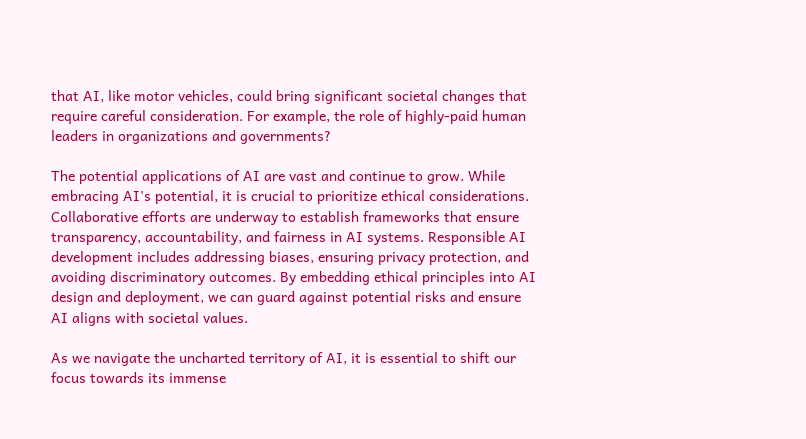that AI, like motor vehicles, could bring significant societal changes that require careful consideration. For example, the role of highly-paid human leaders in organizations and governments?

The potential applications of AI are vast and continue to grow. While embracing AI's potential, it is crucial to prioritize ethical considerations. Collaborative efforts are underway to establish frameworks that ensure transparency, accountability, and fairness in AI systems. Responsible AI development includes addressing biases, ensuring privacy protection, and avoiding discriminatory outcomes. By embedding ethical principles into AI design and deployment, we can guard against potential risks and ensure AI aligns with societal values.

As we navigate the uncharted territory of AI, it is essential to shift our focus towards its immense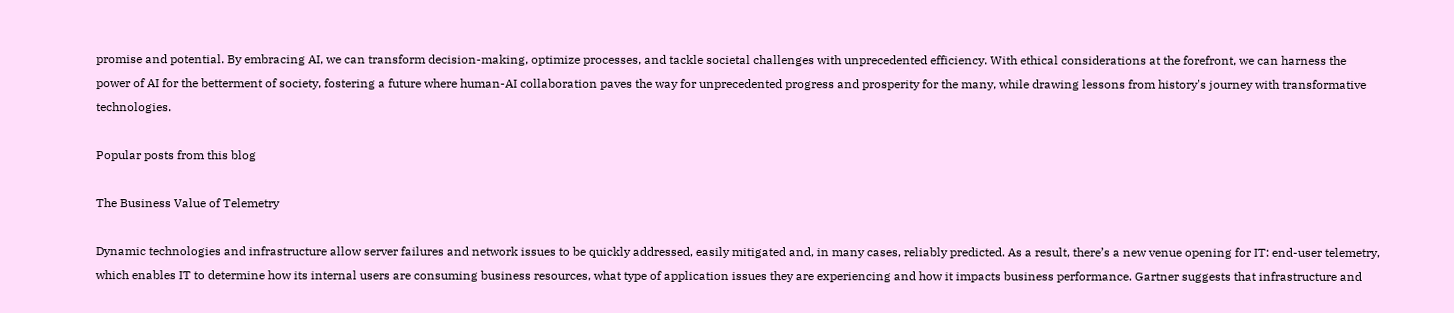promise and potential. By embracing AI, we can transform decision-making, optimize processes, and tackle societal challenges with unprecedented efficiency. With ethical considerations at the forefront, we can harness the power of AI for the betterment of society, fostering a future where human-AI collaboration paves the way for unprecedented progress and prosperity for the many, while drawing lessons from history's journey with transformative technologies.

Popular posts from this blog

The Business Value of Telemetry

Dynamic technologies and infrastructure allow server failures and network issues to be quickly addressed, easily mitigated and, in many cases, reliably predicted. As a result, there’s a new venue opening for IT: end-user telemetry, which enables IT to determine how its internal users are consuming business resources, what type of application issues they are experiencing and how it impacts business performance. Gartner suggests that infrastructure and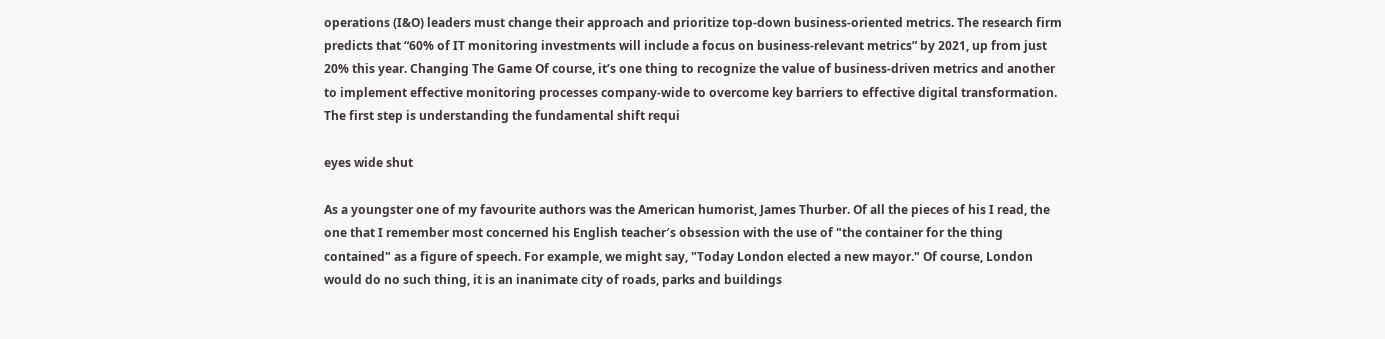operations (I&O) leaders must change their approach and prioritize top-down business-oriented metrics. The research firm predicts that “60% of IT monitoring investments will include a focus on business-relevant metrics” by 2021, up from just 20% this year. Changing The Game Of course, it’s one thing to recognize the value of business-driven metrics and another to implement effective monitoring processes company-wide to overcome key barriers to effective digital transformation. The first step is understanding the fundamental shift requi

eyes wide shut

As a youngster one of my favourite authors was the American humorist, James Thurber. Of all the pieces of his I read, the one that I remember most concerned his English teacher′s obsession with the use of "the container for the thing contained" as a figure of speech. For example, we might say, "Today London elected a new mayor." Of course, London would do no such thing, it is an inanimate city of roads, parks and buildings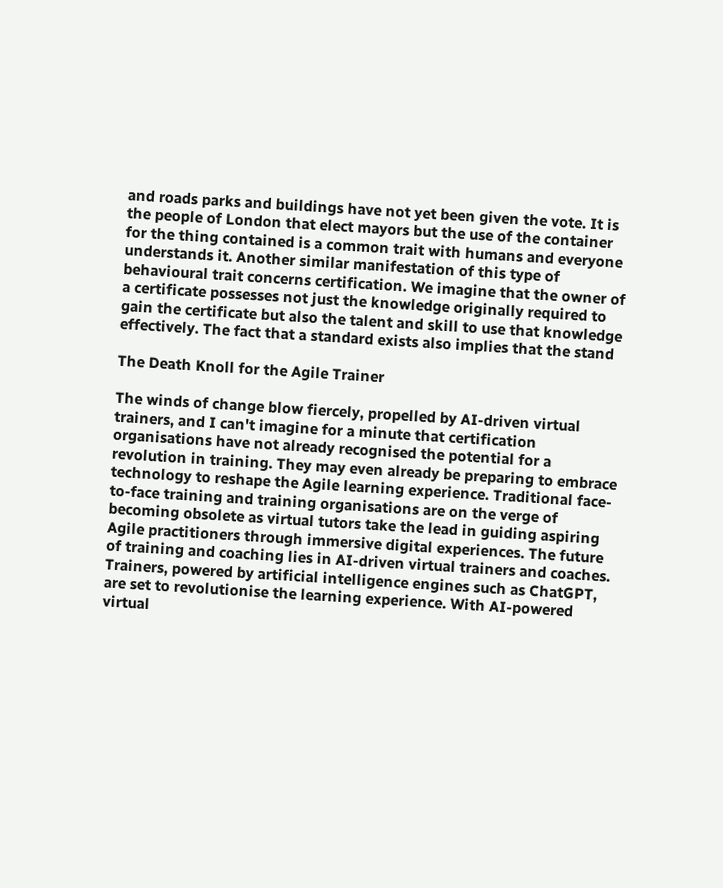and roads parks and buildings have not yet been given the vote. It is the people of London that elect mayors but the use of the container for the thing contained is a common trait with humans and everyone understands it. Another similar manifestation of this type of behavioural trait concerns certification. We imagine that the owner of a certificate possesses not just the knowledge originally required to gain the certificate but also the talent and skill to use that knowledge effectively. The fact that a standard exists also implies that the stand

The Death Knoll for the Agile Trainer

The winds of change blow fiercely, propelled by AI-driven virtual trainers, and I can't imagine for a minute that certification organisations have not already recognised the potential for a revolution in training. They may even already be preparing to embrace technology to reshape the Agile learning experience. Traditional face-to-face training and training organisations are on the verge of becoming obsolete as virtual tutors take the lead in guiding aspiring Agile practitioners through immersive digital experiences. The future of training and coaching lies in AI-driven virtual trainers and coaches. Trainers, powered by artificial intelligence engines such as ChatGPT, are set to revolutionise the learning experience. With AI-powered virtual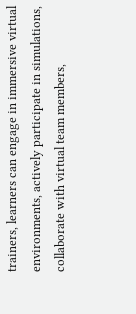trainers, learners can engage in immersive virtual environments, actively participate in simulations, collaborate with virtual team members,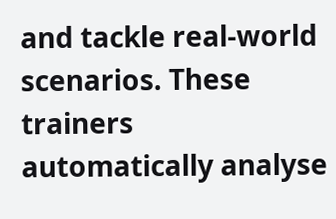and tackle real-world scenarios. These trainers automatically analyse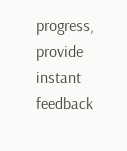progress, provide instant feedback